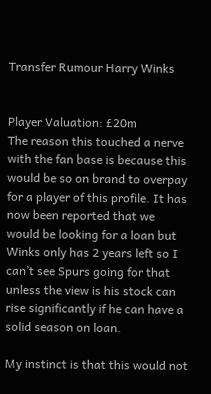Transfer Rumour Harry Winks


Player Valuation: £20m
The reason this touched a nerve with the fan base is because this would be so on brand to overpay for a player of this profile. It has now been reported that we would be looking for a loan but Winks only has 2 years left so I can’t see Spurs going for that unless the view is his stock can rise significantly if he can have a solid season on loan.

My instinct is that this would not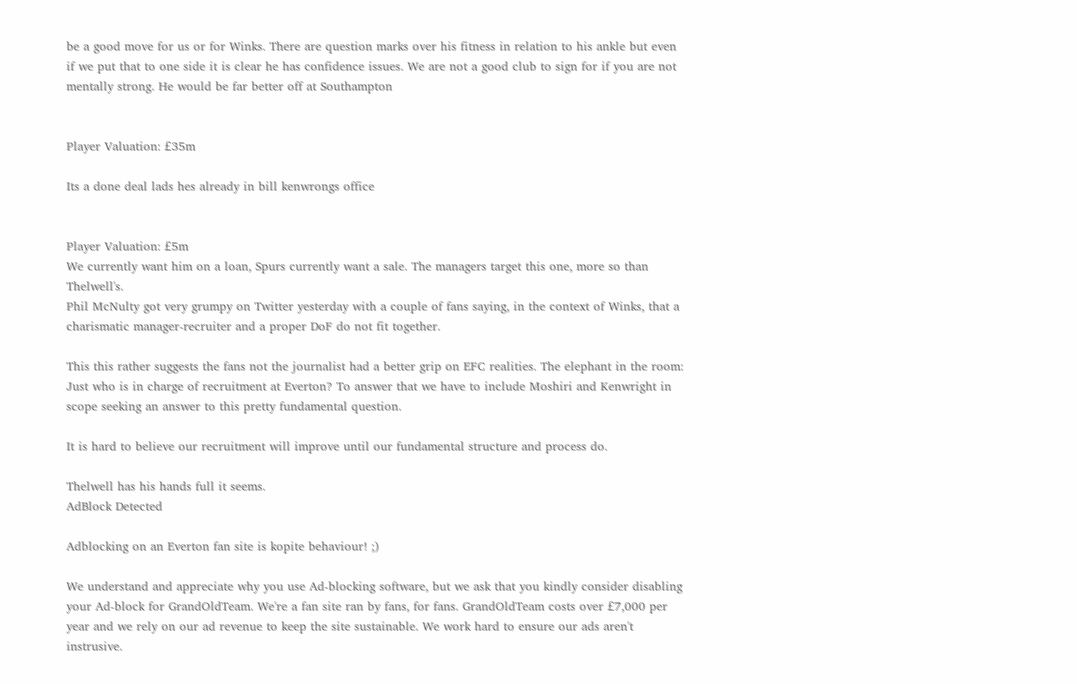be a good move for us or for Winks. There are question marks over his fitness in relation to his ankle but even if we put that to one side it is clear he has confidence issues. We are not a good club to sign for if you are not mentally strong. He would be far better off at Southampton


Player Valuation: £35m

Its a done deal lads hes already in bill kenwrongs office


Player Valuation: £5m
We currently want him on a loan, Spurs currently want a sale. The managers target this one, more so than Thelwell's.
Phil McNulty got very grumpy on Twitter yesterday with a couple of fans saying, in the context of Winks, that a charismatic manager-recruiter and a proper DoF do not fit together.

This this rather suggests the fans not the journalist had a better grip on EFC realities. The elephant in the room: Just who is in charge of recruitment at Everton? To answer that we have to include Moshiri and Kenwright in scope seeking an answer to this pretty fundamental question.

It is hard to believe our recruitment will improve until our fundamental structure and process do.

Thelwell has his hands full it seems.
AdBlock Detected

Adblocking on an Everton fan site is kopite behaviour! ;)

We understand and appreciate why you use Ad-blocking software, but we ask that you kindly consider disabling your Ad-block for GrandOldTeam. We're a fan site ran by fans, for fans. GrandOldTeam costs over £7,000 per year and we rely on our ad revenue to keep the site sustainable. We work hard to ensure our ads aren't instrusive.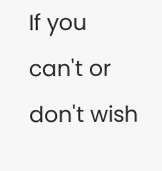If you can't or don't wish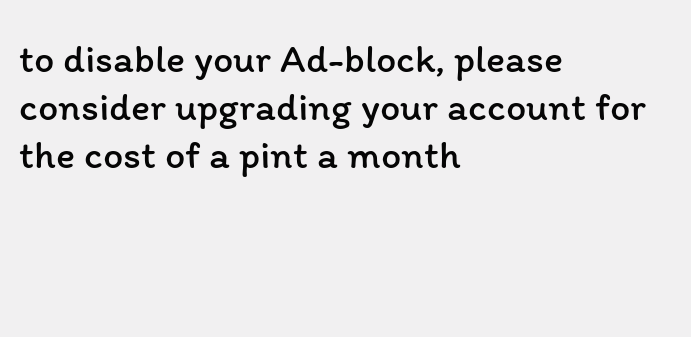to disable your Ad-block, please consider upgrading your account for the cost of a pint a month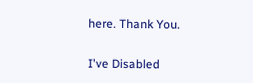here. Thank You.

I've Disabled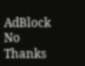AdBlock    No Thanks